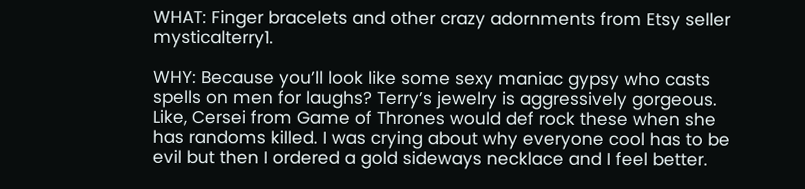WHAT: Finger bracelets and other crazy adornments from Etsy seller mysticalterry1.

WHY: Because you’ll look like some sexy maniac gypsy who casts spells on men for laughs? Terry’s jewelry is aggressively gorgeous. Like, Cersei from Game of Thrones would def rock these when she has randoms killed. I was crying about why everyone cool has to be evil but then I ordered a gold sideways necklace and I feel better.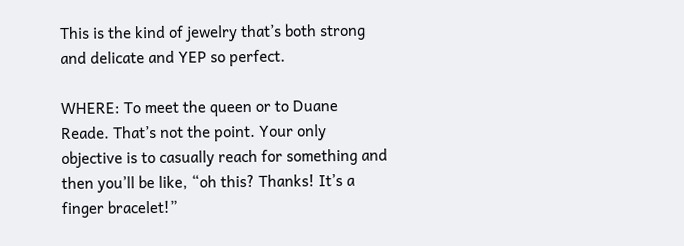This is the kind of jewelry that’s both strong and delicate and YEP so perfect.

WHERE: To meet the queen or to Duane Reade. That’s not the point. Your only objective is to casually reach for something and then you’ll be like, “oh this? Thanks! It’s a finger bracelet!”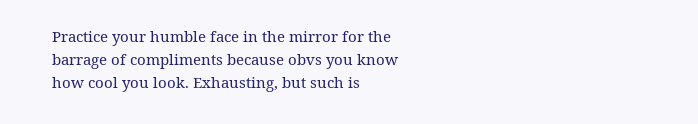Practice your humble face in the mirror for the barrage of compliments because obvs you know how cool you look. Exhausting, but such is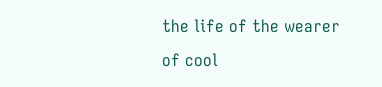the life of the wearer of cool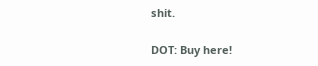shit.

DOT: Buy here!